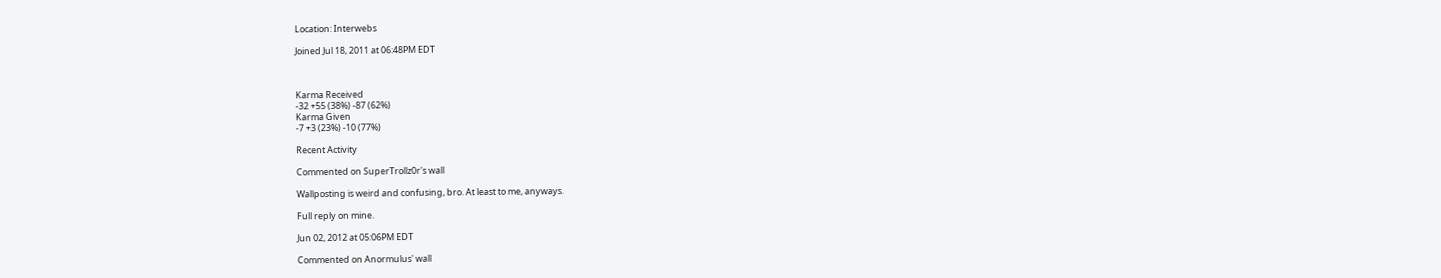Location: Interwebs

Joined Jul 18, 2011 at 06:48PM EDT



Karma Received
-32 +55 (38%) -87 (62%)
Karma Given
-7 +3 (23%) -10 (77%)

Recent Activity

Commented on SuperTrollz0r's wall

Wallposting is weird and confusing, bro. At least to me, anyways.

Full reply on mine.

Jun 02, 2012 at 05:06PM EDT

Commented on Anormulus' wall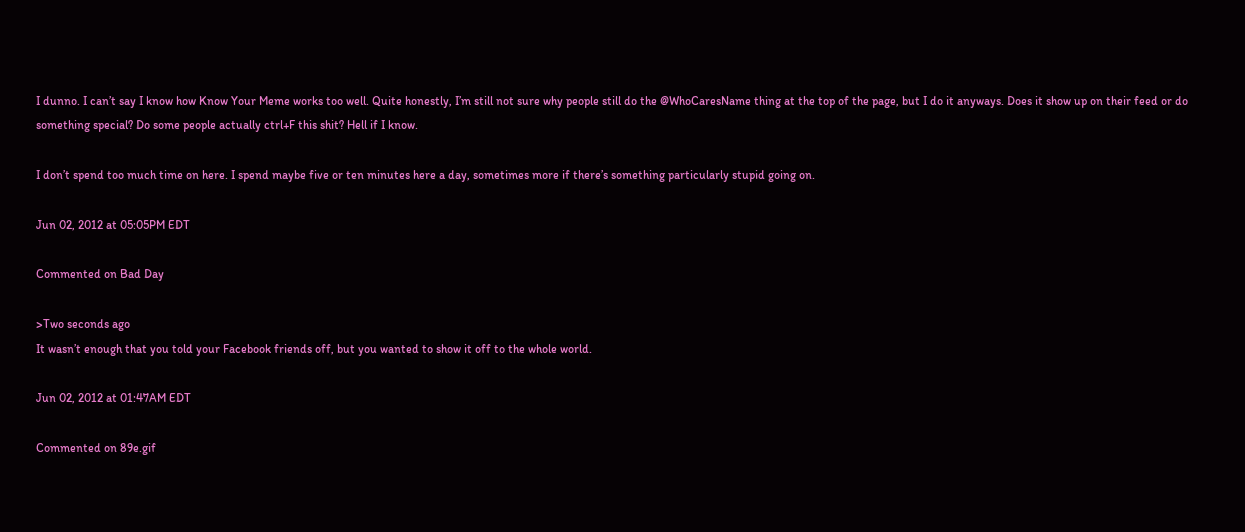I dunno. I can’t say I know how Know Your Meme works too well. Quite honestly, I’m still not sure why people still do the @WhoCaresName thing at the top of the page, but I do it anyways. Does it show up on their feed or do something special? Do some people actually ctrl+F this shit? Hell if I know.

I don’t spend too much time on here. I spend maybe five or ten minutes here a day, sometimes more if there’s something particularly stupid going on.

Jun 02, 2012 at 05:05PM EDT

Commented on Bad Day

>Two seconds ago
It wasn’t enough that you told your Facebook friends off, but you wanted to show it off to the whole world.

Jun 02, 2012 at 01:47AM EDT

Commented on 89e.gif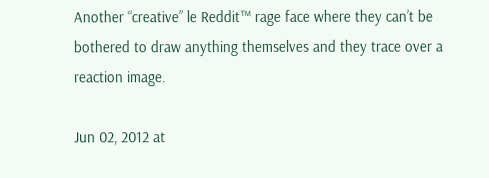Another “creative” le Reddit™ rage face where they can’t be bothered to draw anything themselves and they trace over a reaction image.

Jun 02, 2012 at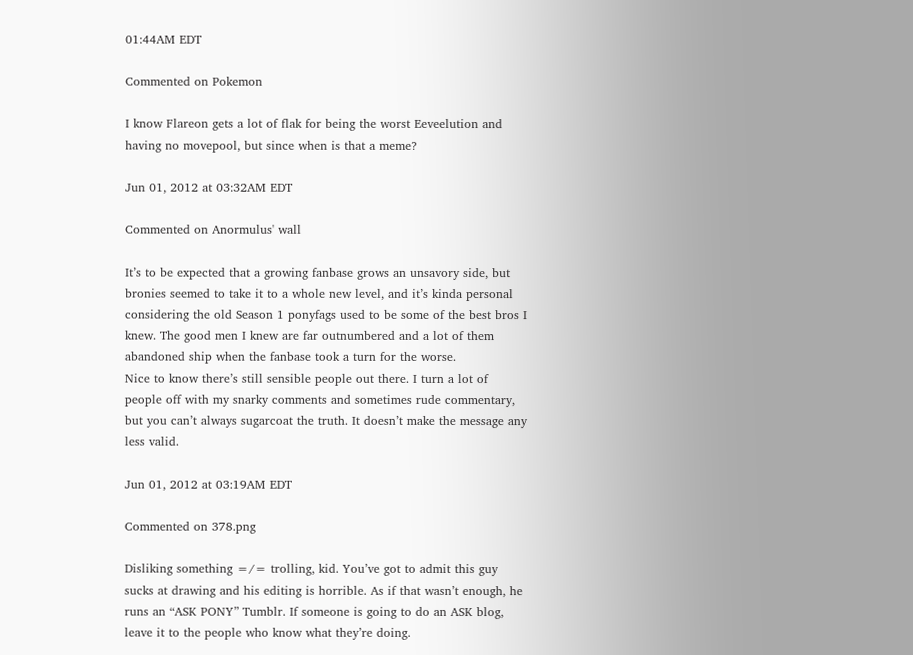01:44AM EDT

Commented on Pokemon

I know Flareon gets a lot of flak for being the worst Eeveelution and having no movepool, but since when is that a meme?

Jun 01, 2012 at 03:32AM EDT

Commented on Anormulus' wall

It’s to be expected that a growing fanbase grows an unsavory side, but bronies seemed to take it to a whole new level, and it’s kinda personal considering the old Season 1 ponyfags used to be some of the best bros I knew. The good men I knew are far outnumbered and a lot of them abandoned ship when the fanbase took a turn for the worse.
Nice to know there’s still sensible people out there. I turn a lot of people off with my snarky comments and sometimes rude commentary, but you can’t always sugarcoat the truth. It doesn’t make the message any less valid.

Jun 01, 2012 at 03:19AM EDT

Commented on 378.png

Disliking something =/= trolling, kid. You’ve got to admit this guy sucks at drawing and his editing is horrible. As if that wasn’t enough, he runs an “ASK PONY” Tumblr. If someone is going to do an ASK blog, leave it to the people who know what they’re doing.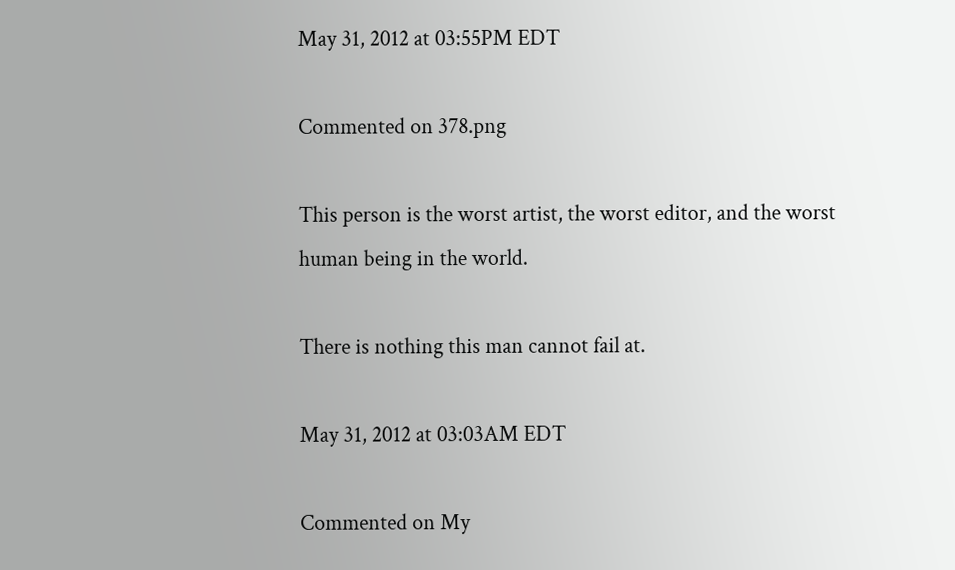May 31, 2012 at 03:55PM EDT

Commented on 378.png

This person is the worst artist, the worst editor, and the worst human being in the world.

There is nothing this man cannot fail at.

May 31, 2012 at 03:03AM EDT

Commented on My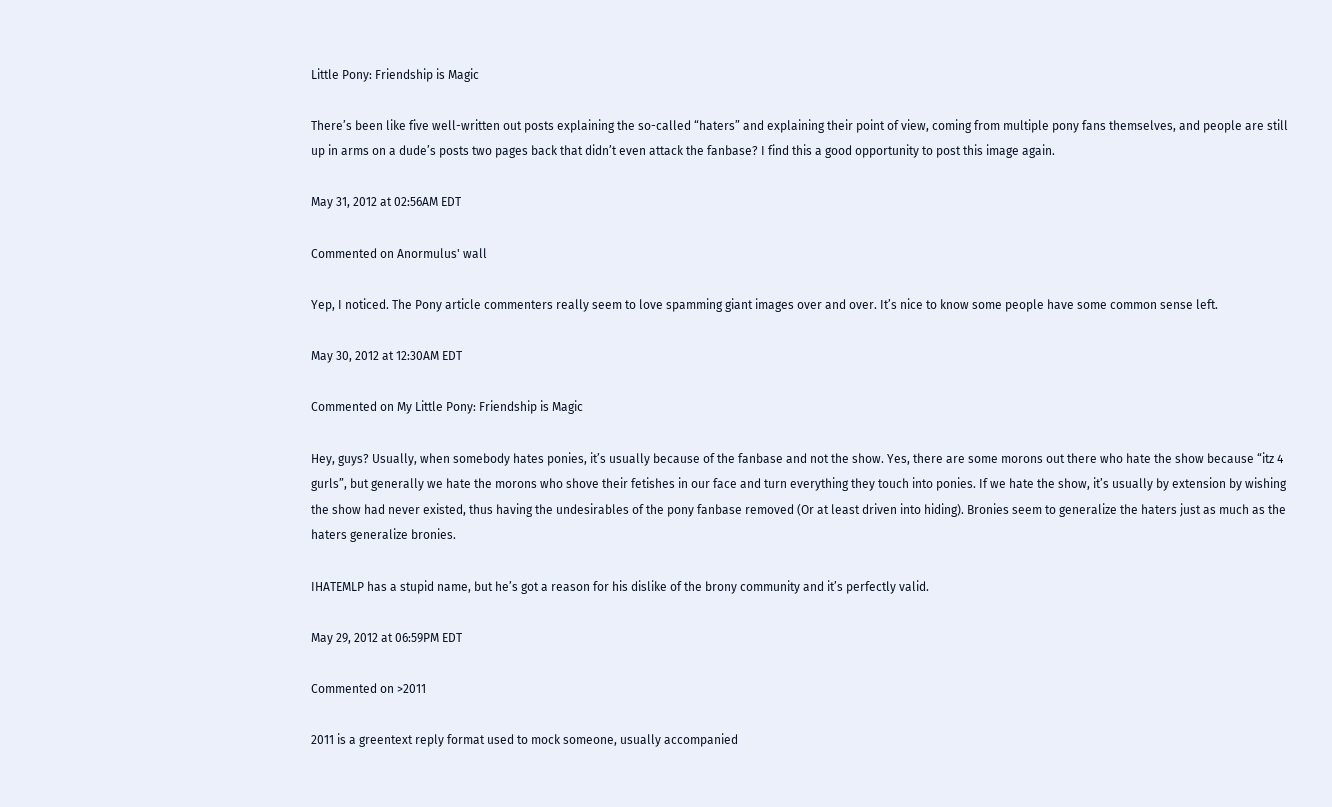Little Pony: Friendship is Magic

There’s been like five well-written out posts explaining the so-called “haters” and explaining their point of view, coming from multiple pony fans themselves, and people are still up in arms on a dude’s posts two pages back that didn’t even attack the fanbase? I find this a good opportunity to post this image again.

May 31, 2012 at 02:56AM EDT

Commented on Anormulus' wall

Yep, I noticed. The Pony article commenters really seem to love spamming giant images over and over. It’s nice to know some people have some common sense left.

May 30, 2012 at 12:30AM EDT

Commented on My Little Pony: Friendship is Magic

Hey, guys? Usually, when somebody hates ponies, it’s usually because of the fanbase and not the show. Yes, there are some morons out there who hate the show because “itz 4 gurls”, but generally we hate the morons who shove their fetishes in our face and turn everything they touch into ponies. If we hate the show, it’s usually by extension by wishing the show had never existed, thus having the undesirables of the pony fanbase removed (Or at least driven into hiding). Bronies seem to generalize the haters just as much as the haters generalize bronies.

IHATEMLP has a stupid name, but he’s got a reason for his dislike of the brony community and it’s perfectly valid.

May 29, 2012 at 06:59PM EDT

Commented on >2011

2011 is a greentext reply format used to mock someone, usually accompanied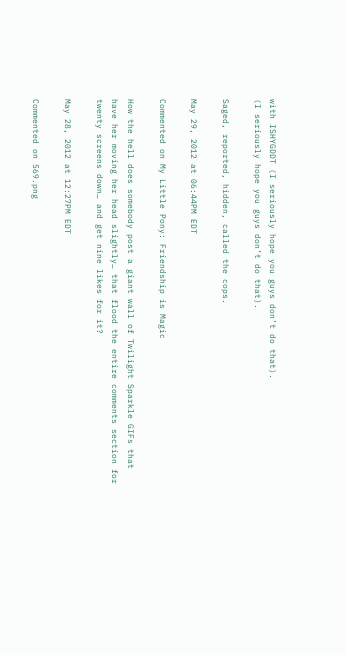with ISHYGDDT (I seriously hope you guys don’t do that).
(I seriously hope you guys don’t do that).

Saged, reported, hidden, called the cops.

May 29, 2012 at 06:44PM EDT

Commented on My Little Pony: Friendship is Magic

How the hell does somebody post a giant wall of Twilight Sparkle GIFs that have her moving her head slightly… that flood the entire comments section for twenty screens down… and get nine likes for it?

May 28, 2012 at 12:27PM EDT

Commented on 569.png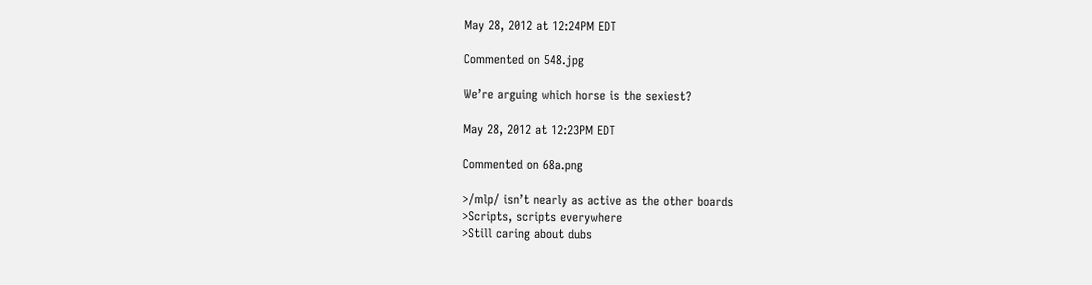May 28, 2012 at 12:24PM EDT

Commented on 548.jpg

We’re arguing which horse is the sexiest?

May 28, 2012 at 12:23PM EDT

Commented on 68a.png

>/mlp/ isn’t nearly as active as the other boards
>Scripts, scripts everywhere
>Still caring about dubs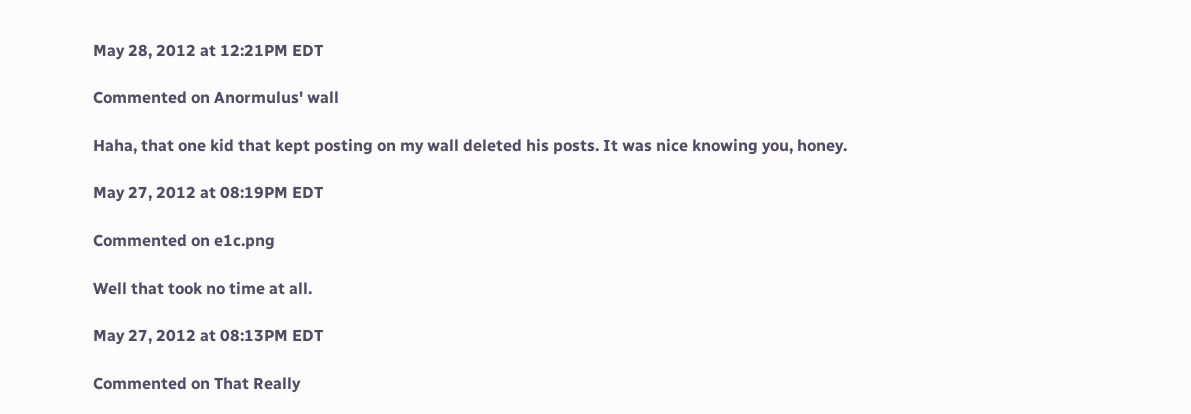May 28, 2012 at 12:21PM EDT

Commented on Anormulus' wall

Haha, that one kid that kept posting on my wall deleted his posts. It was nice knowing you, honey.

May 27, 2012 at 08:19PM EDT

Commented on e1c.png

Well that took no time at all.

May 27, 2012 at 08:13PM EDT

Commented on That Really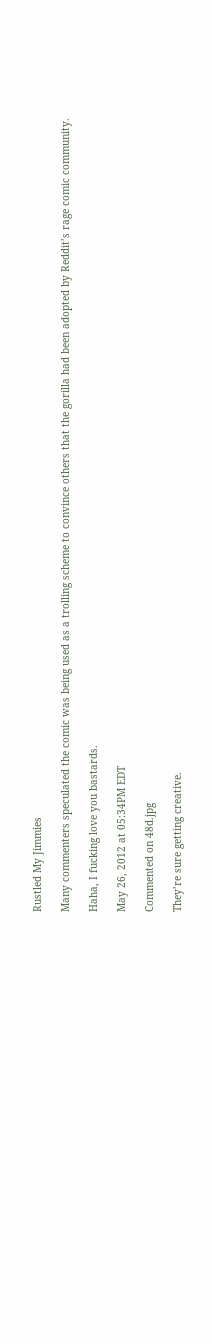Rustled My Jimmies

Many commenters speculated the comic was being used as a trolling scheme to convince others that the gorilla had been adopted by Reddit’s rage comic community.

Haha, I fucking love you bastards.

May 26, 2012 at 05:34PM EDT

Commented on 48d.jpg

They’re sure getting creative.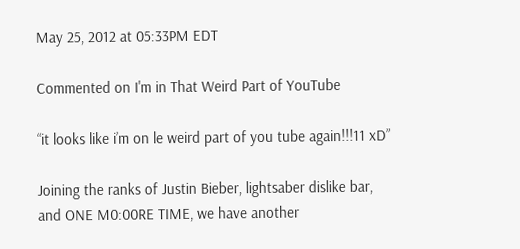May 25, 2012 at 05:33PM EDT

Commented on I'm in That Weird Part of YouTube

“it looks like i’m on le weird part of you tube again!!!11 xD”

Joining the ranks of Justin Bieber, lightsaber dislike bar, and ONE M0:00RE TIME, we have another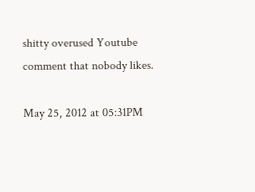shitty overused Youtube comment that nobody likes.

May 25, 2012 at 05:31PM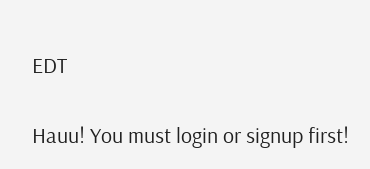EDT

Hauu! You must login or signup first!